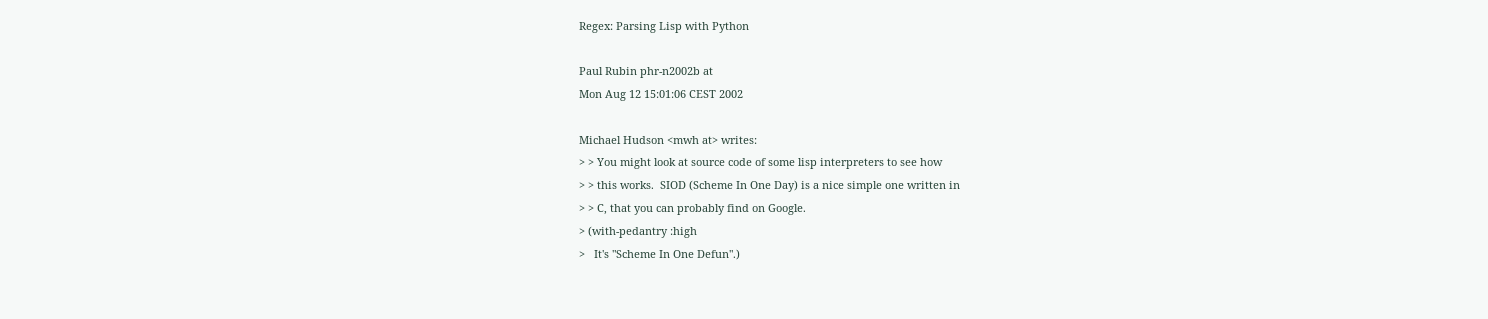Regex: Parsing Lisp with Python

Paul Rubin phr-n2002b at
Mon Aug 12 15:01:06 CEST 2002

Michael Hudson <mwh at> writes:
> > You might look at source code of some lisp interpreters to see how
> > this works.  SIOD (Scheme In One Day) is a nice simple one written in
> > C, that you can probably find on Google.
> (with-pedantry :high
>   It's "Scheme In One Defun".)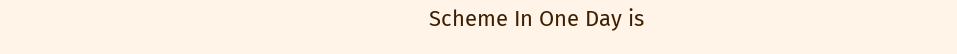Scheme In One Day is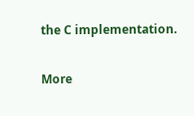the C implementation.

More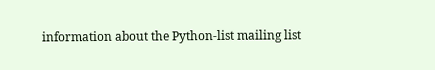information about the Python-list mailing list